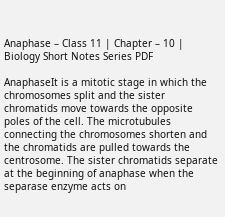Anaphase – Class 11 | Chapter – 10 | Biology Short Notes Series PDF

AnaphaseIt is a mitotic stage in which the chromosomes split and the sister chromatids move towards the opposite poles of the cell. The microtubules connecting the chromosomes shorten and the chromatids are pulled towards the centrosome. The sister chromatids separate at the beginning of anaphase when the separase enzyme acts on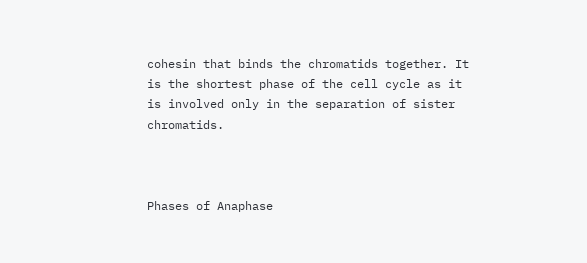cohesin that binds the chromatids together. It is the shortest phase of the cell cycle as it is involved only in the separation of sister chromatids.



Phases of Anaphase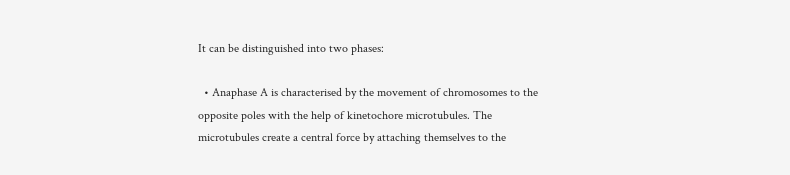It can be distinguished into two phases:

  • Anaphase A is characterised by the movement of chromosomes to the opposite poles with the help of kinetochore microtubules. The microtubules create a central force by attaching themselves to the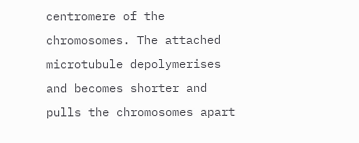centromere of the chromosomes. The attached microtubule depolymerises and becomes shorter and pulls the chromosomes apart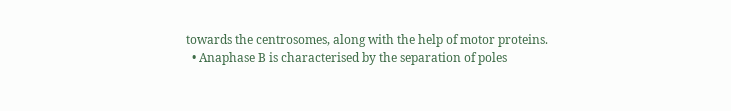towards the centrosomes, along with the help of motor proteins.
  • Anaphase B is characterised by the separation of poles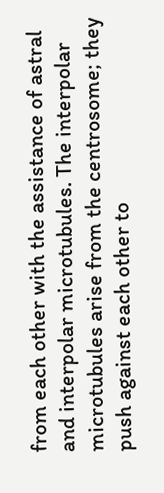from each other with the assistance of astral and interpolar microtubules. The interpolar microtubules arise from the centrosome; they push against each other to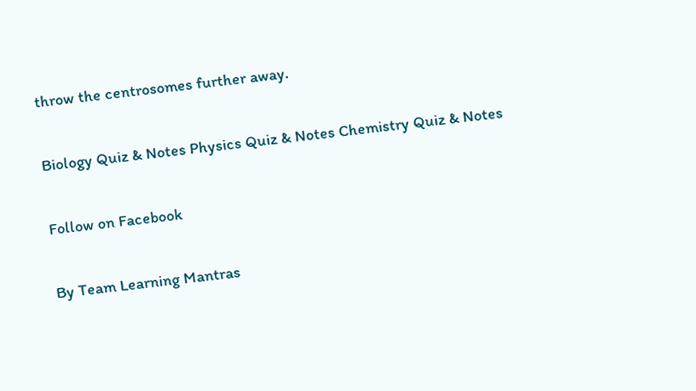throw the centrosomes further away.

Biology Quiz & Notes Physics Quiz & Notes Chemistry Quiz & Notes

Follow on Facebook

By Team Learning Mantras